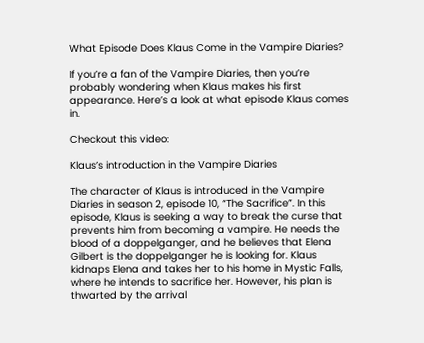What Episode Does Klaus Come in the Vampire Diaries?

If you’re a fan of the Vampire Diaries, then you’re probably wondering when Klaus makes his first appearance. Here’s a look at what episode Klaus comes in.

Checkout this video:

Klaus’s introduction in the Vampire Diaries

The character of Klaus is introduced in the Vampire Diaries in season 2, episode 10, “The Sacrifice”. In this episode, Klaus is seeking a way to break the curse that prevents him from becoming a vampire. He needs the blood of a doppelganger, and he believes that Elena Gilbert is the doppelganger he is looking for. Klaus kidnaps Elena and takes her to his home in Mystic Falls, where he intends to sacrifice her. However, his plan is thwarted by the arrival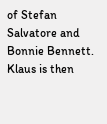of Stefan Salvatore and Bonnie Bennett. Klaus is then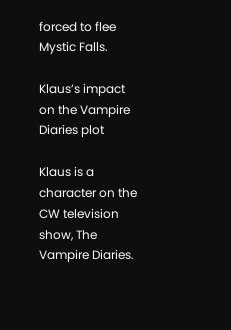forced to flee Mystic Falls.

Klaus’s impact on the Vampire Diaries plot

Klaus is a character on the CW television show, The Vampire Diaries.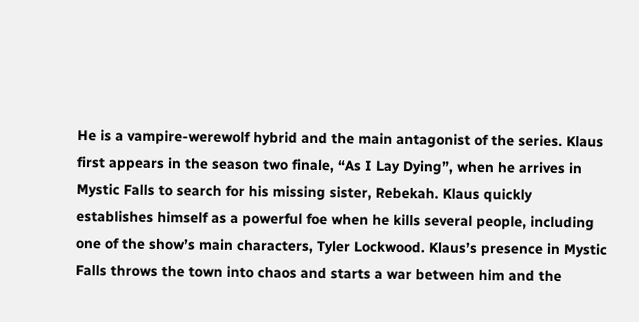He is a vampire-werewolf hybrid and the main antagonist of the series. Klaus first appears in the season two finale, “As I Lay Dying”, when he arrives in Mystic Falls to search for his missing sister, Rebekah. Klaus quickly establishes himself as a powerful foe when he kills several people, including one of the show’s main characters, Tyler Lockwood. Klaus’s presence in Mystic Falls throws the town into chaos and starts a war between him and the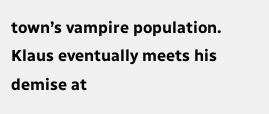town’s vampire population. Klaus eventually meets his demise at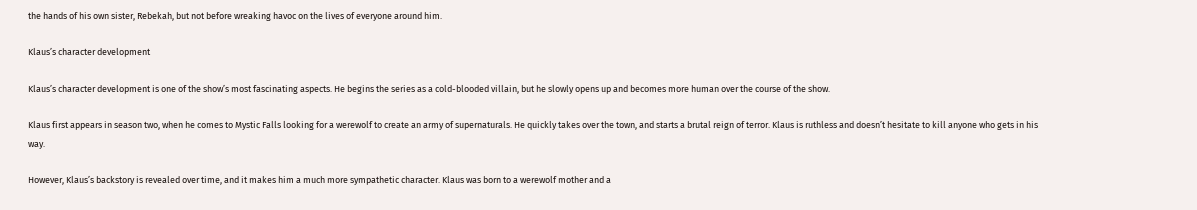the hands of his own sister, Rebekah, but not before wreaking havoc on the lives of everyone around him.

Klaus’s character development

Klaus’s character development is one of the show’s most fascinating aspects. He begins the series as a cold-blooded villain, but he slowly opens up and becomes more human over the course of the show.

Klaus first appears in season two, when he comes to Mystic Falls looking for a werewolf to create an army of supernaturals. He quickly takes over the town, and starts a brutal reign of terror. Klaus is ruthless and doesn’t hesitate to kill anyone who gets in his way.

However, Klaus’s backstory is revealed over time, and it makes him a much more sympathetic character. Klaus was born to a werewolf mother and a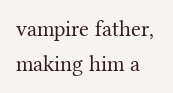vampire father, making him a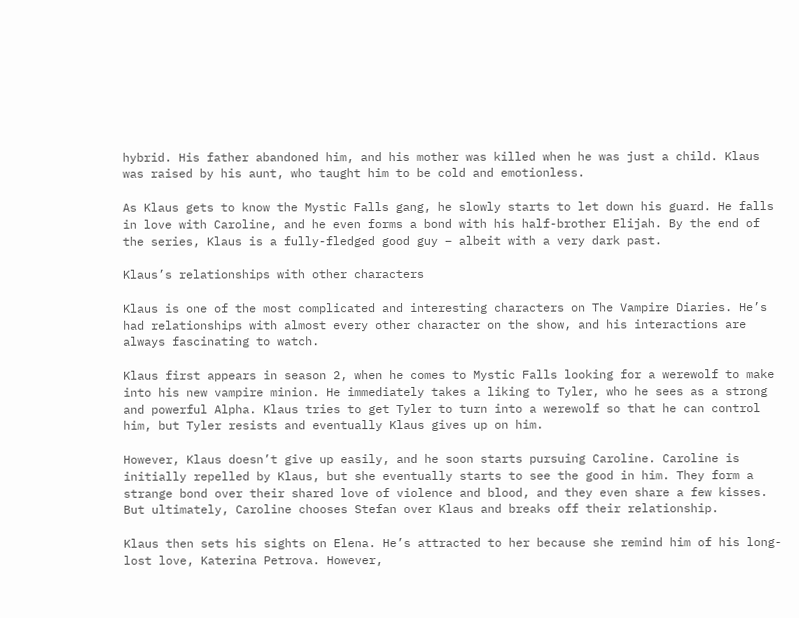hybrid. His father abandoned him, and his mother was killed when he was just a child. Klaus was raised by his aunt, who taught him to be cold and emotionless.

As Klaus gets to know the Mystic Falls gang, he slowly starts to let down his guard. He falls in love with Caroline, and he even forms a bond with his half-brother Elijah. By the end of the series, Klaus is a fully-fledged good guy – albeit with a very dark past.

Klaus’s relationships with other characters

Klaus is one of the most complicated and interesting characters on The Vampire Diaries. He’s had relationships with almost every other character on the show, and his interactions are always fascinating to watch.

Klaus first appears in season 2, when he comes to Mystic Falls looking for a werewolf to make into his new vampire minion. He immediately takes a liking to Tyler, who he sees as a strong and powerful Alpha. Klaus tries to get Tyler to turn into a werewolf so that he can control him, but Tyler resists and eventually Klaus gives up on him.

However, Klaus doesn’t give up easily, and he soon starts pursuing Caroline. Caroline is initially repelled by Klaus, but she eventually starts to see the good in him. They form a strange bond over their shared love of violence and blood, and they even share a few kisses. But ultimately, Caroline chooses Stefan over Klaus and breaks off their relationship.

Klaus then sets his sights on Elena. He’s attracted to her because she remind him of his long-lost love, Katerina Petrova. However,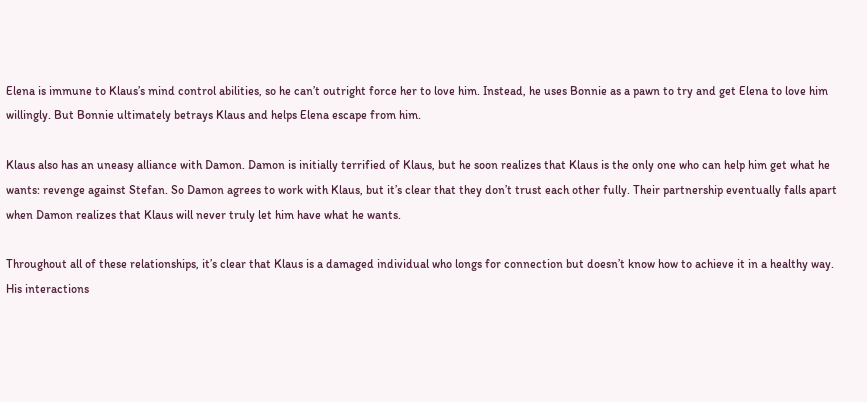Elena is immune to Klaus’s mind control abilities, so he can’t outright force her to love him. Instead, he uses Bonnie as a pawn to try and get Elena to love him willingly. But Bonnie ultimately betrays Klaus and helps Elena escape from him.

Klaus also has an uneasy alliance with Damon. Damon is initially terrified of Klaus, but he soon realizes that Klaus is the only one who can help him get what he wants: revenge against Stefan. So Damon agrees to work with Klaus, but it’s clear that they don’t trust each other fully. Their partnership eventually falls apart when Damon realizes that Klaus will never truly let him have what he wants.

Throughout all of these relationships, it’s clear that Klaus is a damaged individual who longs for connection but doesn’t know how to achieve it in a healthy way. His interactions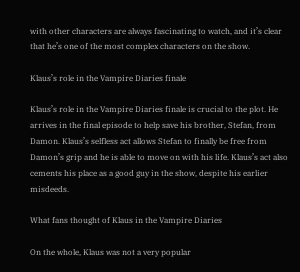with other characters are always fascinating to watch, and it’s clear that he’s one of the most complex characters on the show.

Klaus’s role in the Vampire Diaries finale

Klaus’s role in the Vampire Diaries finale is crucial to the plot. He arrives in the final episode to help save his brother, Stefan, from Damon. Klaus’s selfless act allows Stefan to finally be free from Damon’s grip and he is able to move on with his life. Klaus’s act also cements his place as a good guy in the show, despite his earlier misdeeds.

What fans thought of Klaus in the Vampire Diaries

On the whole, Klaus was not a very popular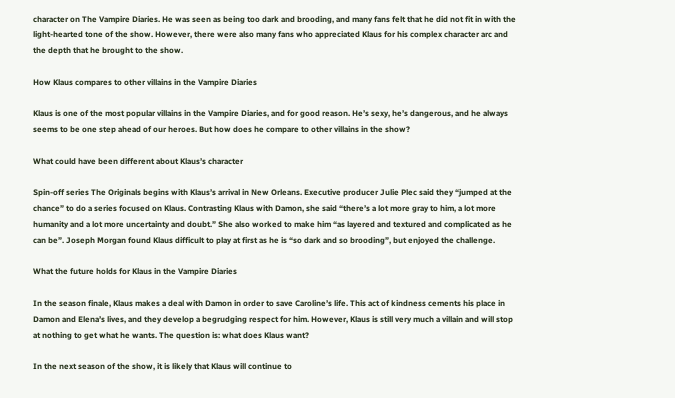character on The Vampire Diaries. He was seen as being too dark and brooding, and many fans felt that he did not fit in with the light-hearted tone of the show. However, there were also many fans who appreciated Klaus for his complex character arc and the depth that he brought to the show.

How Klaus compares to other villains in the Vampire Diaries

Klaus is one of the most popular villains in the Vampire Diaries, and for good reason. He’s sexy, he’s dangerous, and he always seems to be one step ahead of our heroes. But how does he compare to other villains in the show?

What could have been different about Klaus’s character

Spin-off series The Originals begins with Klaus’s arrival in New Orleans. Executive producer Julie Plec said they “jumped at the chance” to do a series focused on Klaus. Contrasting Klaus with Damon, she said “there’s a lot more gray to him, a lot more humanity and a lot more uncertainty and doubt.” She also worked to make him “as layered and textured and complicated as he can be”. Joseph Morgan found Klaus difficult to play at first as he is “so dark and so brooding”, but enjoyed the challenge.

What the future holds for Klaus in the Vampire Diaries

In the season finale, Klaus makes a deal with Damon in order to save Caroline’s life. This act of kindness cements his place in Damon and Elena’s lives, and they develop a begrudging respect for him. However, Klaus is still very much a villain and will stop at nothing to get what he wants. The question is: what does Klaus want?

In the next season of the show, it is likely that Klaus will continue to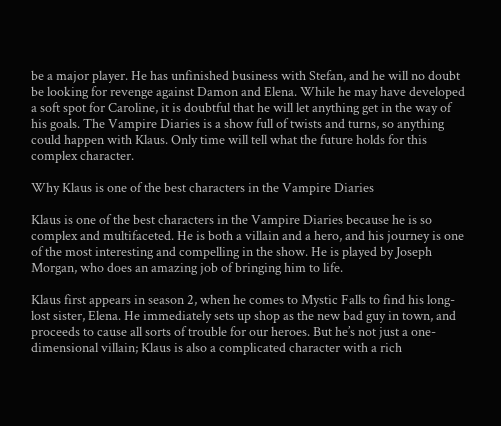be a major player. He has unfinished business with Stefan, and he will no doubt be looking for revenge against Damon and Elena. While he may have developed a soft spot for Caroline, it is doubtful that he will let anything get in the way of his goals. The Vampire Diaries is a show full of twists and turns, so anything could happen with Klaus. Only time will tell what the future holds for this complex character.

Why Klaus is one of the best characters in the Vampire Diaries

Klaus is one of the best characters in the Vampire Diaries because he is so complex and multifaceted. He is both a villain and a hero, and his journey is one of the most interesting and compelling in the show. He is played by Joseph Morgan, who does an amazing job of bringing him to life.

Klaus first appears in season 2, when he comes to Mystic Falls to find his long-lost sister, Elena. He immediately sets up shop as the new bad guy in town, and proceeds to cause all sorts of trouble for our heroes. But he’s not just a one-dimensional villain; Klaus is also a complicated character with a rich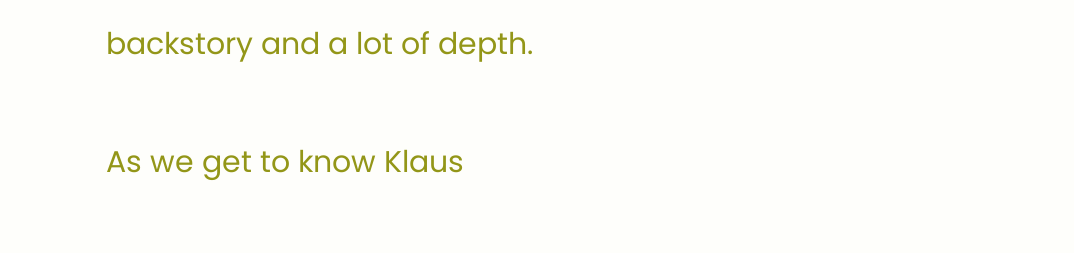backstory and a lot of depth.

As we get to know Klaus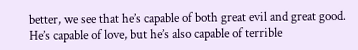better, we see that he’s capable of both great evil and great good. He’s capable of love, but he’s also capable of terrible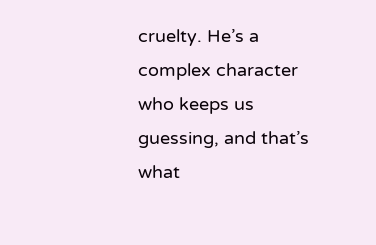cruelty. He’s a complex character who keeps us guessing, and that’s what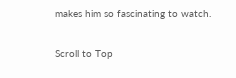makes him so fascinating to watch.

Scroll to Top